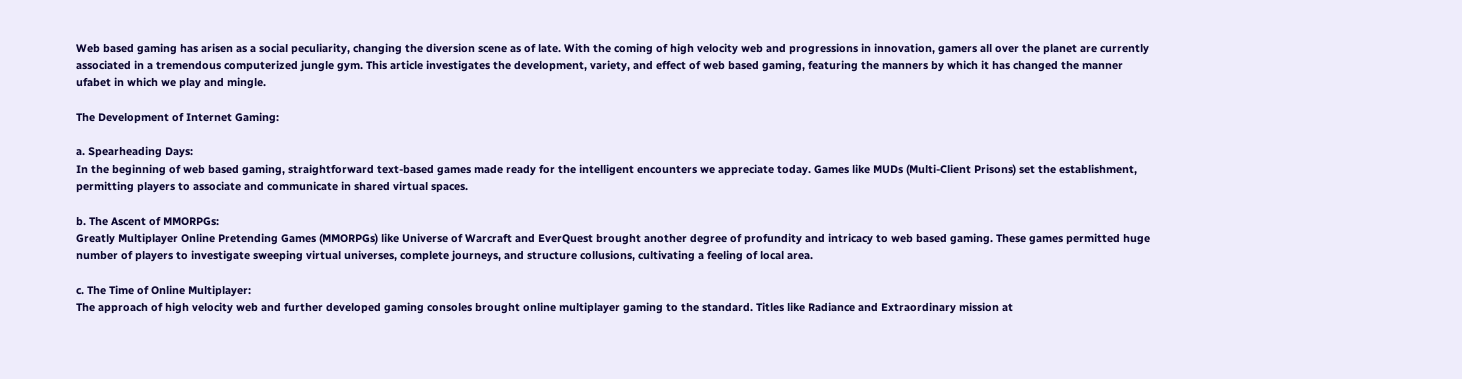Web based gaming has arisen as a social peculiarity, changing the diversion scene as of late. With the coming of high velocity web and progressions in innovation, gamers all over the planet are currently associated in a tremendous computerized jungle gym. This article investigates the development, variety, and effect of web based gaming, featuring the manners by which it has changed the manner ufabet in which we play and mingle.

The Development of Internet Gaming:

a. Spearheading Days:
In the beginning of web based gaming, straightforward text-based games made ready for the intelligent encounters we appreciate today. Games like MUDs (Multi-Client Prisons) set the establishment, permitting players to associate and communicate in shared virtual spaces.

b. The Ascent of MMORPGs:
Greatly Multiplayer Online Pretending Games (MMORPGs) like Universe of Warcraft and EverQuest brought another degree of profundity and intricacy to web based gaming. These games permitted huge number of players to investigate sweeping virtual universes, complete journeys, and structure collusions, cultivating a feeling of local area.

c. The Time of Online Multiplayer:
The approach of high velocity web and further developed gaming consoles brought online multiplayer gaming to the standard. Titles like Radiance and Extraordinary mission at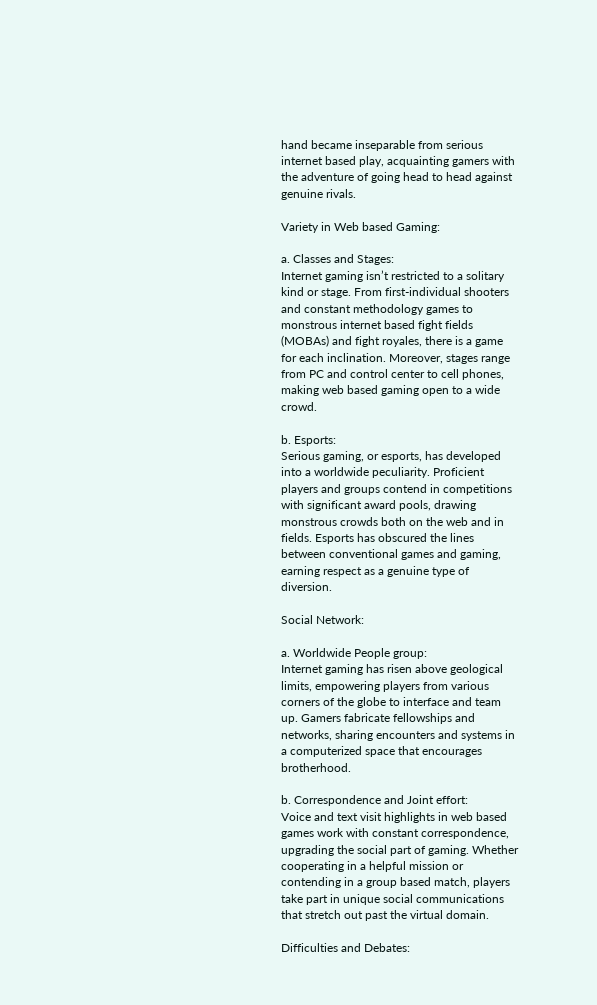hand became inseparable from serious internet based play, acquainting gamers with the adventure of going head to head against genuine rivals.

Variety in Web based Gaming:

a. Classes and Stages:
Internet gaming isn’t restricted to a solitary kind or stage. From first-individual shooters and constant methodology games to monstrous internet based fight fields (MOBAs) and fight royales, there is a game for each inclination. Moreover, stages range from PC and control center to cell phones, making web based gaming open to a wide crowd.

b. Esports:
Serious gaming, or esports, has developed into a worldwide peculiarity. Proficient players and groups contend in competitions with significant award pools, drawing monstrous crowds both on the web and in fields. Esports has obscured the lines between conventional games and gaming, earning respect as a genuine type of diversion.

Social Network:

a. Worldwide People group:
Internet gaming has risen above geological limits, empowering players from various corners of the globe to interface and team up. Gamers fabricate fellowships and networks, sharing encounters and systems in a computerized space that encourages brotherhood.

b. Correspondence and Joint effort:
Voice and text visit highlights in web based games work with constant correspondence, upgrading the social part of gaming. Whether cooperating in a helpful mission or contending in a group based match, players take part in unique social communications that stretch out past the virtual domain.

Difficulties and Debates: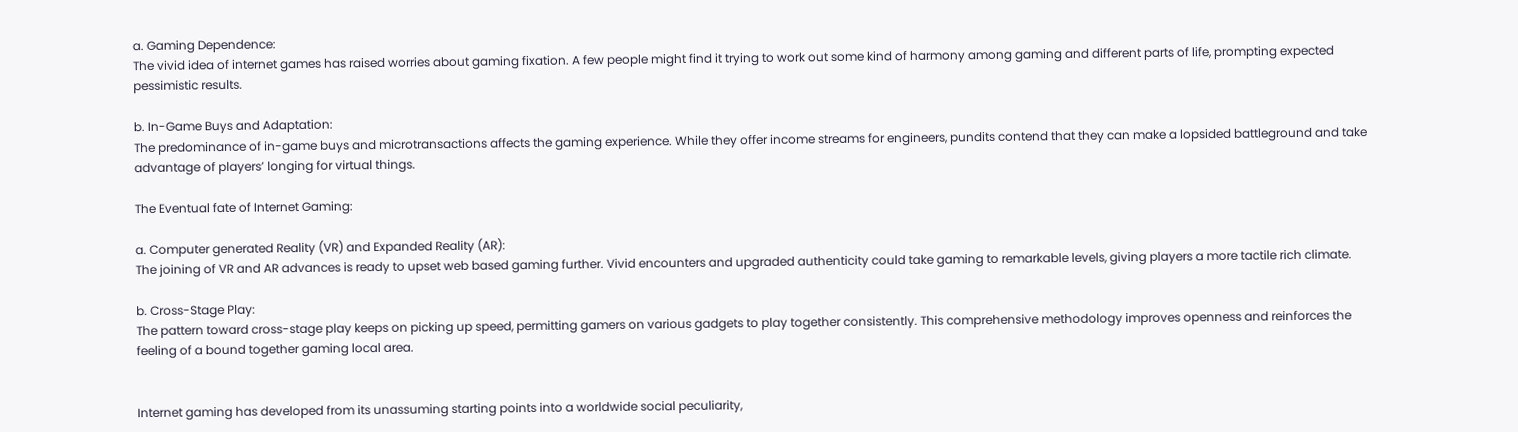a. Gaming Dependence:
The vivid idea of internet games has raised worries about gaming fixation. A few people might find it trying to work out some kind of harmony among gaming and different parts of life, prompting expected pessimistic results.

b. In-Game Buys and Adaptation:
The predominance of in-game buys and microtransactions affects the gaming experience. While they offer income streams for engineers, pundits contend that they can make a lopsided battleground and take advantage of players’ longing for virtual things.

The Eventual fate of Internet Gaming:

a. Computer generated Reality (VR) and Expanded Reality (AR):
The joining of VR and AR advances is ready to upset web based gaming further. Vivid encounters and upgraded authenticity could take gaming to remarkable levels, giving players a more tactile rich climate.

b. Cross-Stage Play:
The pattern toward cross-stage play keeps on picking up speed, permitting gamers on various gadgets to play together consistently. This comprehensive methodology improves openness and reinforces the feeling of a bound together gaming local area.


Internet gaming has developed from its unassuming starting points into a worldwide social peculiarity,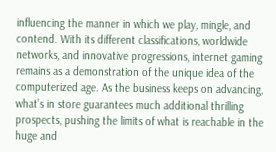influencing the manner in which we play, mingle, and contend. With its different classifications, worldwide networks, and innovative progressions, internet gaming remains as a demonstration of the unique idea of the computerized age. As the business keeps on advancing, what’s in store guarantees much additional thrilling prospects, pushing the limits of what is reachable in the huge and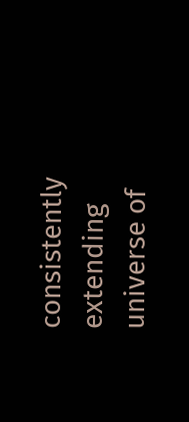consistently extending universe of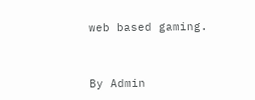web based gaming.


By Admin